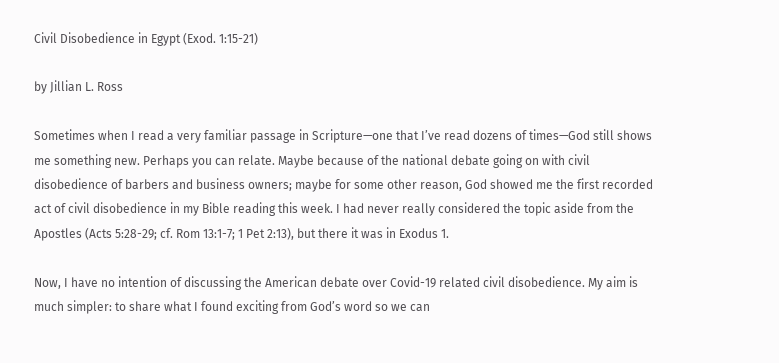Civil Disobedience in Egypt (Exod. 1:15-21)

by Jillian L. Ross

Sometimes when I read a very familiar passage in Scripture—one that I’ve read dozens of times—God still shows me something new. Perhaps you can relate. Maybe because of the national debate going on with civil disobedience of barbers and business owners; maybe for some other reason, God showed me the first recorded act of civil disobedience in my Bible reading this week. I had never really considered the topic aside from the Apostles (Acts 5:28-29; cf. Rom 13:1-7; 1 Pet 2:13), but there it was in Exodus 1.

Now, I have no intention of discussing the American debate over Covid-19 related civil disobedience. My aim is much simpler: to share what I found exciting from God’s word so we can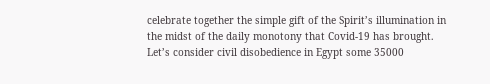celebrate together the simple gift of the Spirit’s illumination in the midst of the daily monotony that Covid-19 has brought. Let’s consider civil disobedience in Egypt some 35000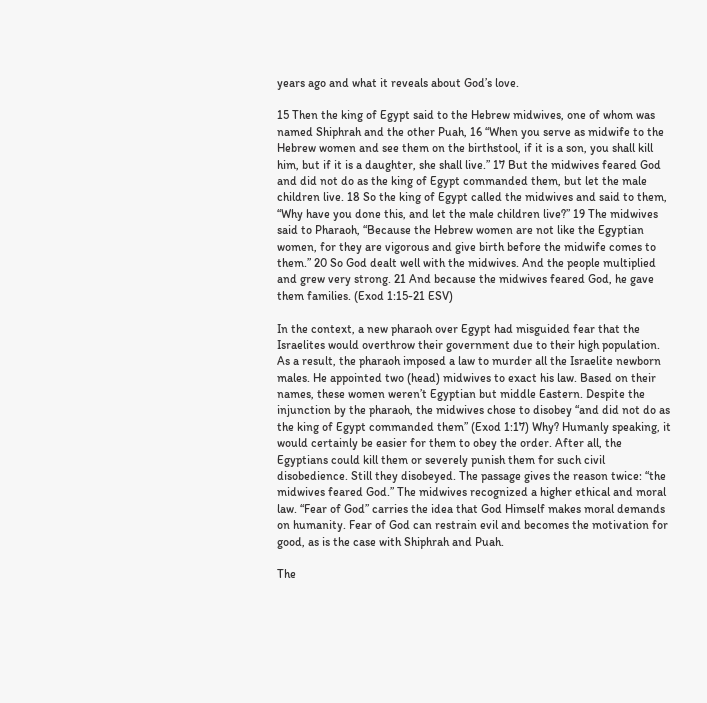years ago and what it reveals about God’s love.

15 Then the king of Egypt said to the Hebrew midwives, one of whom was named Shiphrah and the other Puah, 16 “When you serve as midwife to the Hebrew women and see them on the birthstool, if it is a son, you shall kill him, but if it is a daughter, she shall live.” 17 But the midwives feared God and did not do as the king of Egypt commanded them, but let the male children live. 18 So the king of Egypt called the midwives and said to them, “Why have you done this, and let the male children live?” 19 The midwives said to Pharaoh, “Because the Hebrew women are not like the Egyptian women, for they are vigorous and give birth before the midwife comes to them.” 20 So God dealt well with the midwives. And the people multiplied and grew very strong. 21 And because the midwives feared God, he gave them families. (Exod 1:15-21 ESV)

In the context, a new pharaoh over Egypt had misguided fear that the Israelites would overthrow their government due to their high population. As a result, the pharaoh imposed a law to murder all the Israelite newborn males. He appointed two (head) midwives to exact his law. Based on their names, these women weren’t Egyptian but middle Eastern. Despite the injunction by the pharaoh, the midwives chose to disobey “and did not do as the king of Egypt commanded them” (Exod 1:17) Why? Humanly speaking, it would certainly be easier for them to obey the order. After all, the Egyptians could kill them or severely punish them for such civil disobedience. Still they disobeyed. The passage gives the reason twice: “the midwives feared God.” The midwives recognized a higher ethical and moral law. “Fear of God” carries the idea that God Himself makes moral demands on humanity. Fear of God can restrain evil and becomes the motivation for good, as is the case with Shiphrah and Puah.

The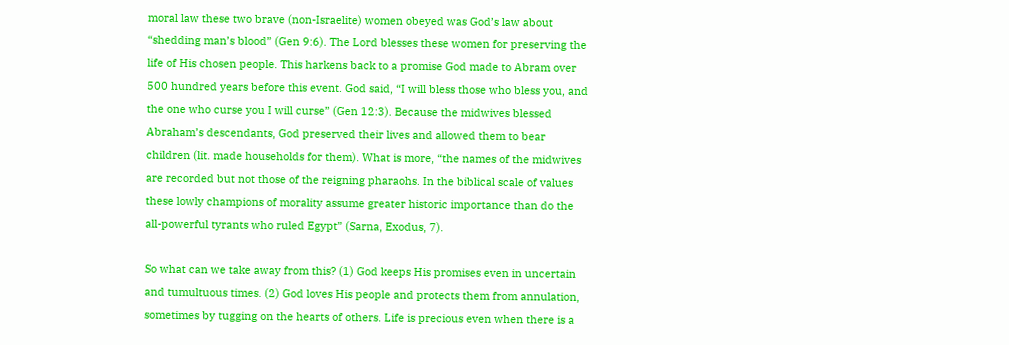moral law these two brave (non-Israelite) women obeyed was God’s law about “shedding man’s blood” (Gen 9:6). The Lord blesses these women for preserving the life of His chosen people. This harkens back to a promise God made to Abram over 500 hundred years before this event. God said, “I will bless those who bless you, and the one who curse you I will curse” (Gen 12:3). Because the midwives blessed Abraham’s descendants, God preserved their lives and allowed them to bear children (lit. made households for them). What is more, “the names of the midwives are recorded but not those of the reigning pharaohs. In the biblical scale of values these lowly champions of morality assume greater historic importance than do the all-powerful tyrants who ruled Egypt” (Sarna, Exodus, 7).

So what can we take away from this? (1) God keeps His promises even in uncertain and tumultuous times. (2) God loves His people and protects them from annulation, sometimes by tugging on the hearts of others. Life is precious even when there is a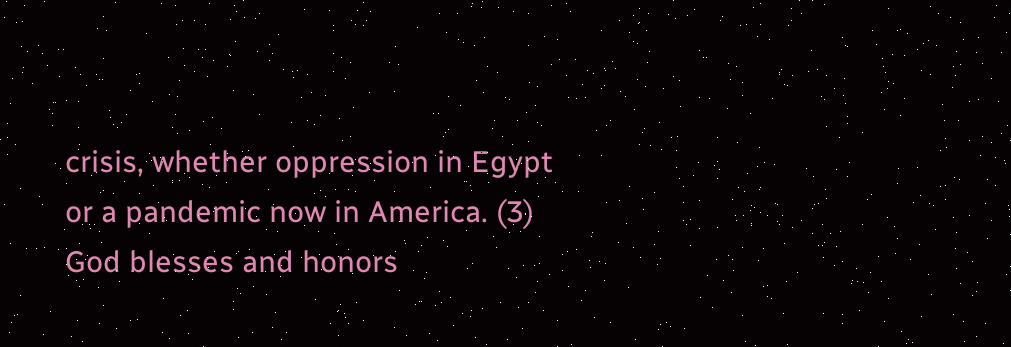crisis, whether oppression in Egypt or a pandemic now in America. (3) God blesses and honors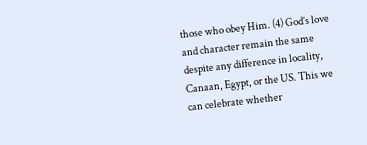those who obey Him. (4) God’s love and character remain the same despite any difference in locality, Canaan, Egypt, or the US. This we can celebrate whether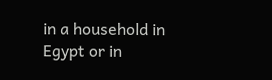in a household in Egypt or in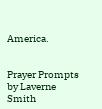America.


Prayer Prompts by Laverne Smith